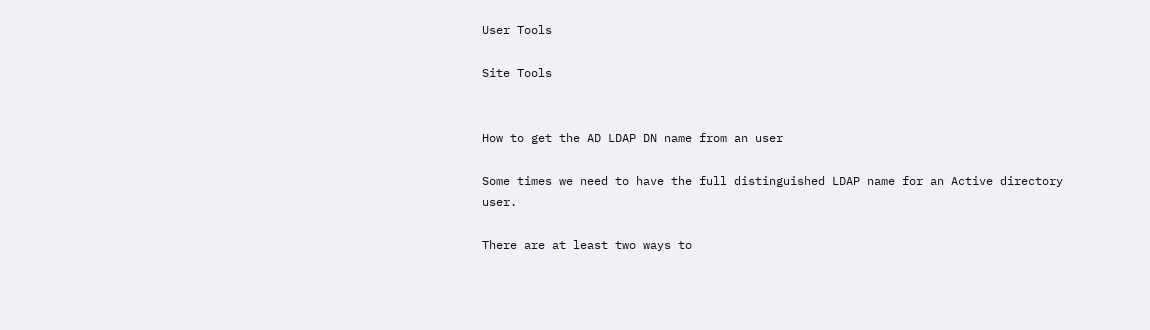User Tools

Site Tools


How to get the AD LDAP DN name from an user

Some times we need to have the full distinguished LDAP name for an Active directory user.

There are at least two ways to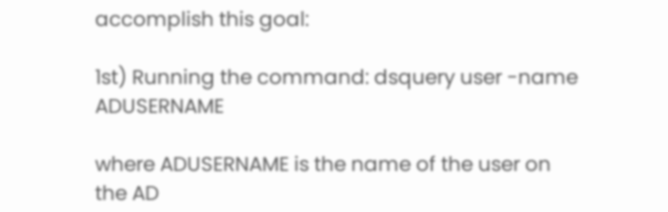accomplish this goal:

1st) Running the command: dsquery user -name ADUSERNAME

where ADUSERNAME is the name of the user on the AD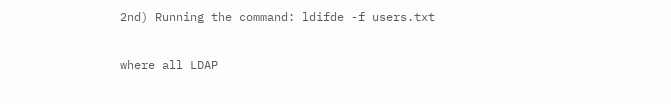2nd) Running the command: ldifde -f users.txt

where all LDAP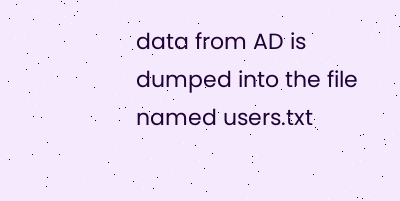data from AD is dumped into the file named users.txt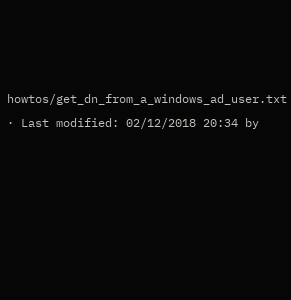howtos/get_dn_from_a_windows_ad_user.txt · Last modified: 02/12/2018 20:34 by